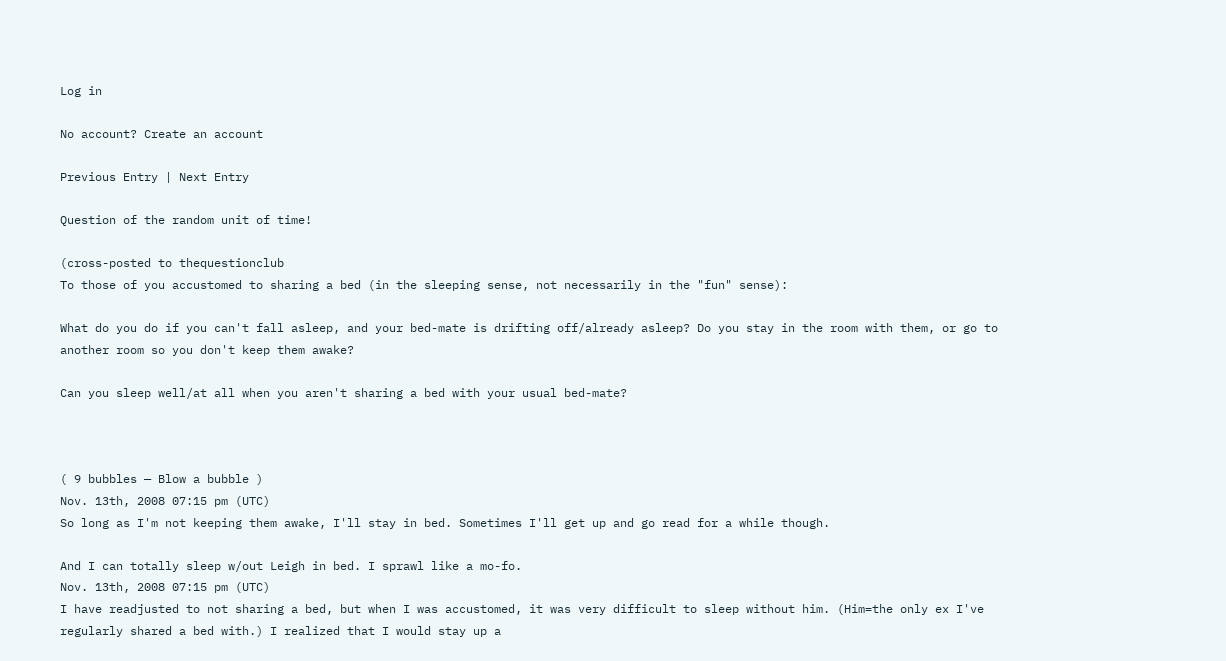Log in

No account? Create an account

Previous Entry | Next Entry

Question of the random unit of time!

(cross-posted to thequestionclub
To those of you accustomed to sharing a bed (in the sleeping sense, not necessarily in the "fun" sense):

What do you do if you can't fall asleep, and your bed-mate is drifting off/already asleep? Do you stay in the room with them, or go to another room so you don't keep them awake?

Can you sleep well/at all when you aren't sharing a bed with your usual bed-mate?



( 9 bubbles — Blow a bubble )
Nov. 13th, 2008 07:15 pm (UTC)
So long as I'm not keeping them awake, I'll stay in bed. Sometimes I'll get up and go read for a while though.

And I can totally sleep w/out Leigh in bed. I sprawl like a mo-fo.
Nov. 13th, 2008 07:15 pm (UTC)
I have readjusted to not sharing a bed, but when I was accustomed, it was very difficult to sleep without him. (Him=the only ex I've regularly shared a bed with.) I realized that I would stay up a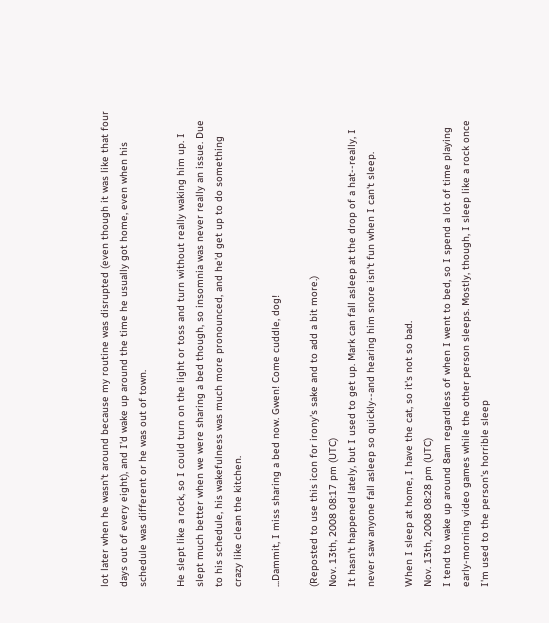lot later when he wasn't around because my routine was disrupted (even though it was like that four days out of every eight), and I'd wake up around the time he usually got home, even when his schedule was different or he was out of town.

He slept like a rock, so I could turn on the light or toss and turn without really waking him up. I slept much better when we were sharing a bed though, so insomnia was never really an issue. Due to his schedule, his wakefulness was much more pronounced, and he'd get up to do something crazy like clean the kitchen.

...Dammit, I miss sharing a bed now. Gwen! Come cuddle, dog!

(Reposted to use this icon for irony's sake and to add a bit more.)
Nov. 13th, 2008 08:17 pm (UTC)
It hasn't happened lately, but I used to get up. Mark can fall asleep at the drop of a hat--really, I never saw anyone fall asleep so quickly--and hearing him snore isn't fun when I can't sleep.

When I sleep at home, I have the cat, so it's not so bad.
Nov. 13th, 2008 08:28 pm (UTC)
I tend to wake up around 8am regardless of when I went to bed, so I spend a lot of time playing early-morning video games while the other person sleeps. Mostly, though, I sleep like a rock once I'm used to the person's horrible sleep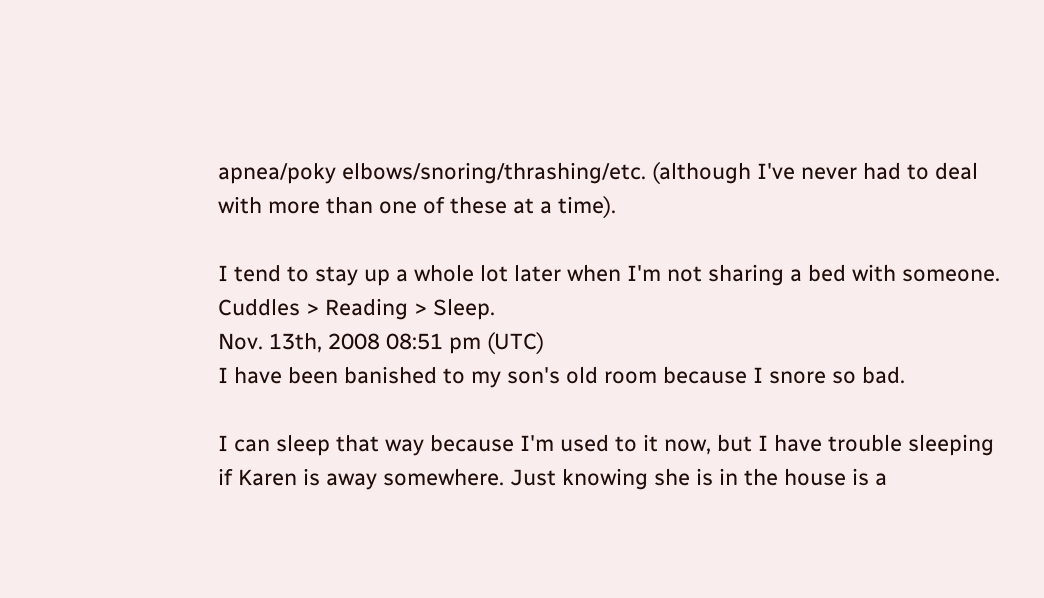apnea/poky elbows/snoring/thrashing/etc. (although I've never had to deal with more than one of these at a time).

I tend to stay up a whole lot later when I'm not sharing a bed with someone. Cuddles > Reading > Sleep.
Nov. 13th, 2008 08:51 pm (UTC)
I have been banished to my son's old room because I snore so bad.

I can sleep that way because I'm used to it now, but I have trouble sleeping if Karen is away somewhere. Just knowing she is in the house is a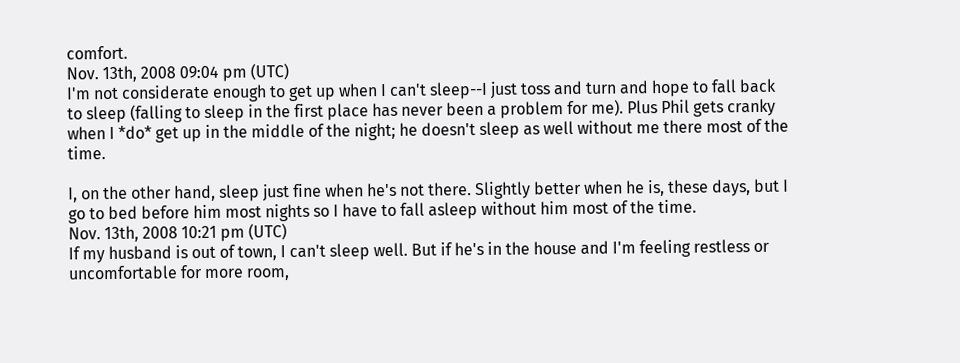comfort.
Nov. 13th, 2008 09:04 pm (UTC)
I'm not considerate enough to get up when I can't sleep--I just toss and turn and hope to fall back to sleep (falling to sleep in the first place has never been a problem for me). Plus Phil gets cranky when I *do* get up in the middle of the night; he doesn't sleep as well without me there most of the time.

I, on the other hand, sleep just fine when he's not there. Slightly better when he is, these days, but I go to bed before him most nights so I have to fall asleep without him most of the time.
Nov. 13th, 2008 10:21 pm (UTC)
If my husband is out of town, I can't sleep well. But if he's in the house and I'm feeling restless or uncomfortable for more room,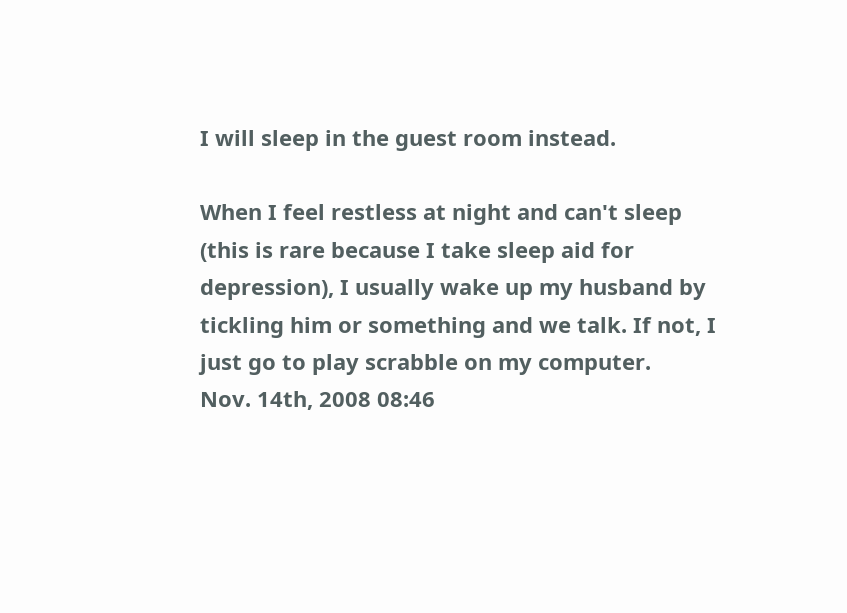I will sleep in the guest room instead.

When I feel restless at night and can't sleep (this is rare because I take sleep aid for depression), I usually wake up my husband by tickling him or something and we talk. If not, I just go to play scrabble on my computer.
Nov. 14th, 2008 08:46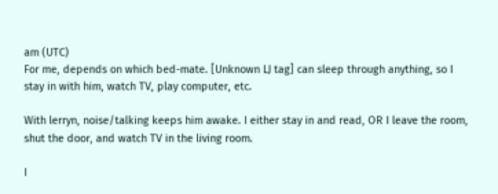am (UTC)
For me, depends on which bed-mate. [Unknown LJ tag] can sleep through anything, so I stay in with him, watch TV, play computer, etc.

With lerryn, noise/talking keeps him awake. I either stay in and read, OR I leave the room, shut the door, and watch TV in the living room.

I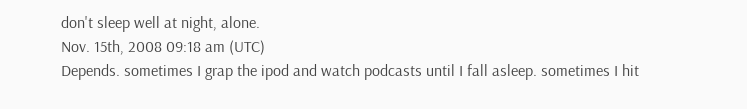don't sleep well at night, alone.
Nov. 15th, 2008 09:18 am (UTC)
Depends. sometimes I grap the ipod and watch podcasts until I fall asleep. sometimes I hit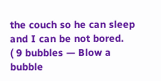the couch so he can sleep and I can be not bored.
( 9 bubbles — Blow a bubble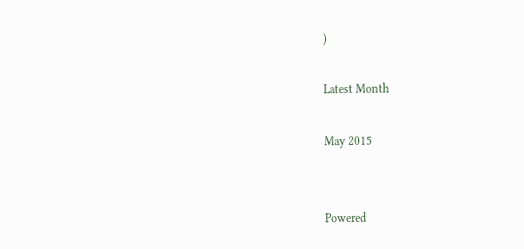)

Latest Month

May 2015


Powered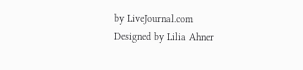by LiveJournal.com
Designed by Lilia Ahner